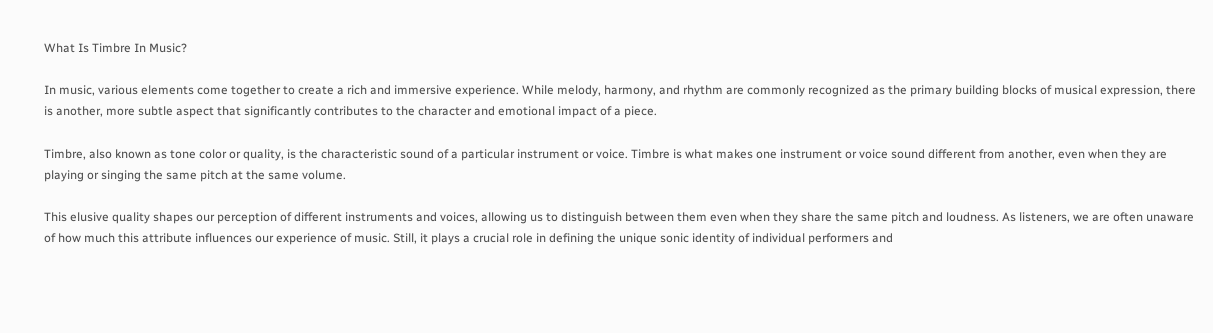What Is Timbre In Music?

In music, various elements come together to create a rich and immersive experience. While melody, harmony, and rhythm are commonly recognized as the primary building blocks of musical expression, there is another, more subtle aspect that significantly contributes to the character and emotional impact of a piece.

Timbre, also known as tone color or quality, is the characteristic sound of a particular instrument or voice. Timbre is what makes one instrument or voice sound different from another, even when they are playing or singing the same pitch at the same volume.

This elusive quality shapes our perception of different instruments and voices, allowing us to distinguish between them even when they share the same pitch and loudness. As listeners, we are often unaware of how much this attribute influences our experience of music. Still, it plays a crucial role in defining the unique sonic identity of individual performers and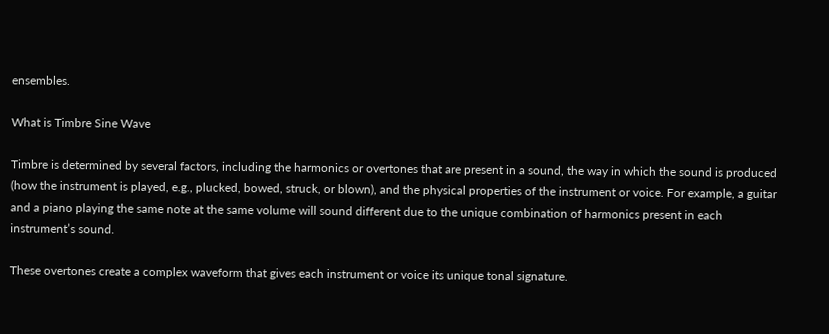ensembles.

What is Timbre Sine Wave

Timbre is determined by several factors, including the harmonics or overtones that are present in a sound, the way in which the sound is produced (how the instrument is played, e.g., plucked, bowed, struck, or blown), and the physical properties of the instrument or voice. For example, a guitar and a piano playing the same note at the same volume will sound different due to the unique combination of harmonics present in each instrument’s sound.

These overtones create a complex waveform that gives each instrument or voice its unique tonal signature.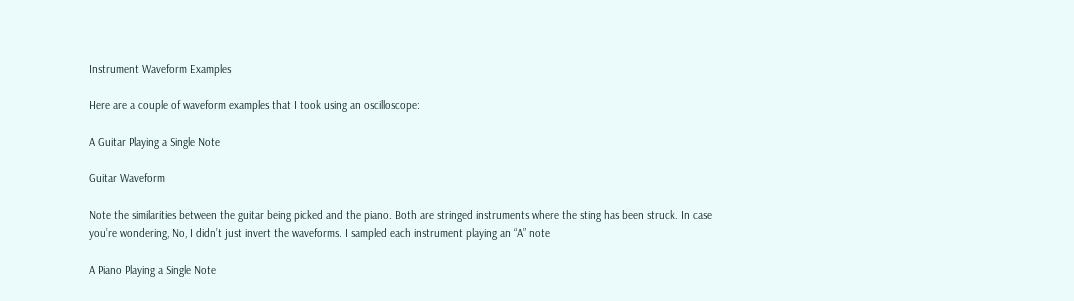Instrument Waveform Examples

Here are a couple of waveform examples that I took using an oscilloscope:

A Guitar Playing a Single Note

Guitar Waveform

Note the similarities between the guitar being picked and the piano. Both are stringed instruments where the sting has been struck. In case you’re wondering, No, I didn’t just invert the waveforms. I sampled each instrument playing an “A” note

A Piano Playing a Single Note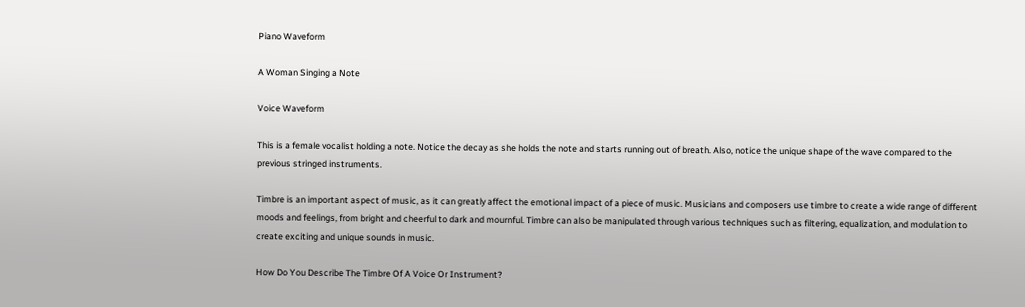Piano Waveform

A Woman Singing a Note

Voice Waveform

This is a female vocalist holding a note. Notice the decay as she holds the note and starts running out of breath. Also, notice the unique shape of the wave compared to the previous stringed instruments.

Timbre is an important aspect of music, as it can greatly affect the emotional impact of a piece of music. Musicians and composers use timbre to create a wide range of different moods and feelings, from bright and cheerful to dark and mournful. Timbre can also be manipulated through various techniques such as filtering, equalization, and modulation to create exciting and unique sounds in music.

How Do You Describe The Timbre Of A Voice Or Instrument?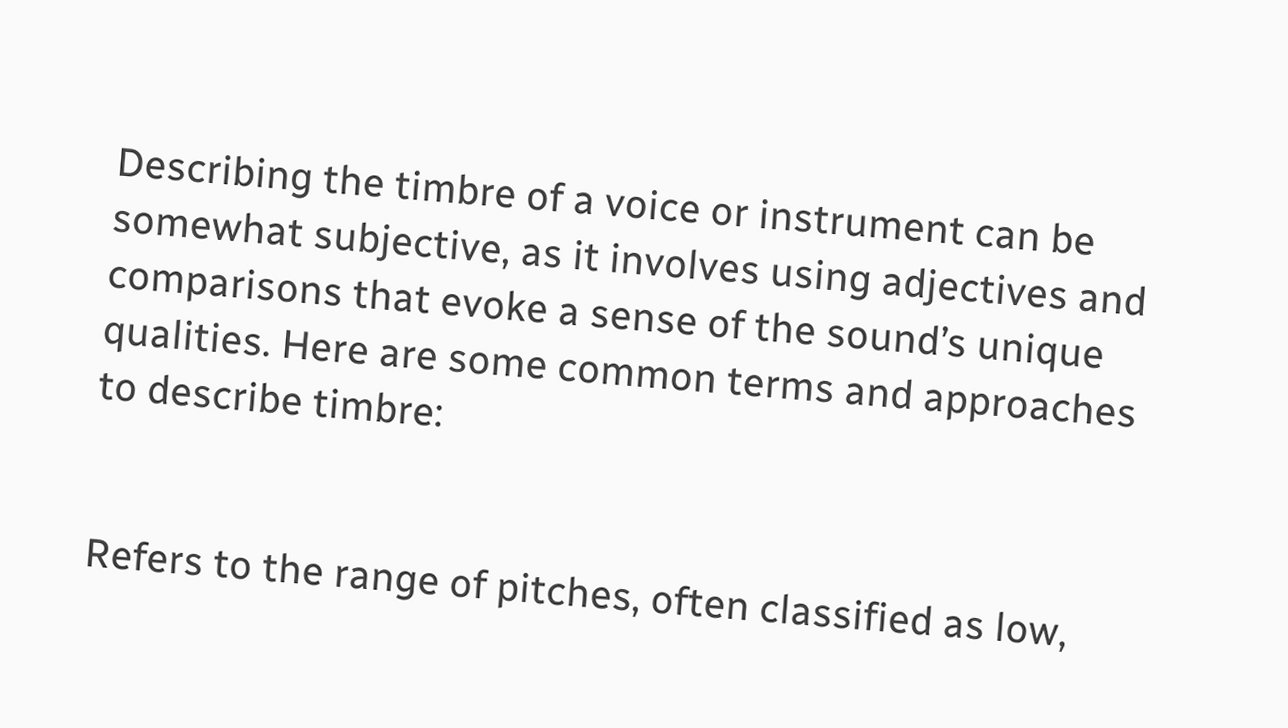Describing the timbre of a voice or instrument can be somewhat subjective, as it involves using adjectives and comparisons that evoke a sense of the sound’s unique qualities. Here are some common terms and approaches to describe timbre:


Refers to the range of pitches, often classified as low,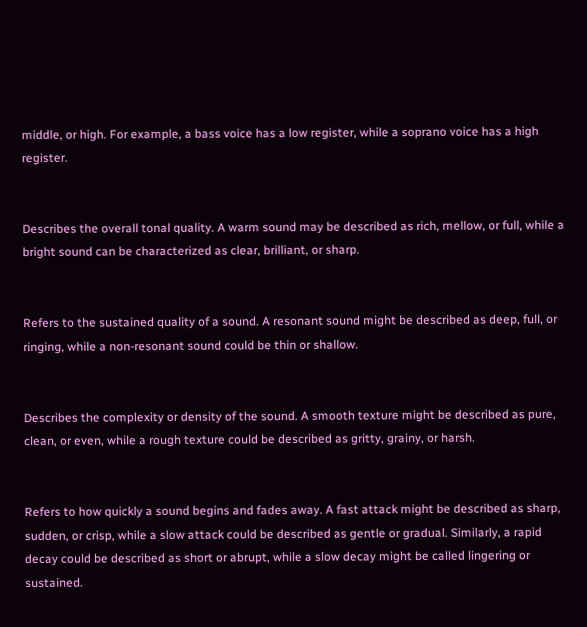middle, or high. For example, a bass voice has a low register, while a soprano voice has a high register.


Describes the overall tonal quality. A warm sound may be described as rich, mellow, or full, while a bright sound can be characterized as clear, brilliant, or sharp.


Refers to the sustained quality of a sound. A resonant sound might be described as deep, full, or ringing, while a non-resonant sound could be thin or shallow.


Describes the complexity or density of the sound. A smooth texture might be described as pure, clean, or even, while a rough texture could be described as gritty, grainy, or harsh.


Refers to how quickly a sound begins and fades away. A fast attack might be described as sharp, sudden, or crisp, while a slow attack could be described as gentle or gradual. Similarly, a rapid decay could be described as short or abrupt, while a slow decay might be called lingering or sustained.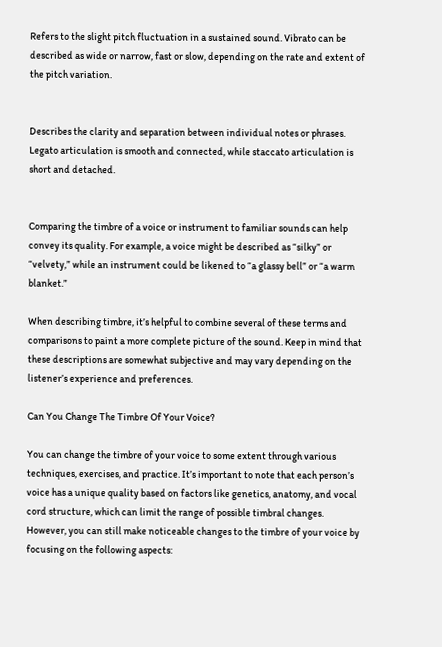Refers to the slight pitch fluctuation in a sustained sound. Vibrato can be described as wide or narrow, fast or slow, depending on the rate and extent of the pitch variation.


Describes the clarity and separation between individual notes or phrases. Legato articulation is smooth and connected, while staccato articulation is short and detached.


Comparing the timbre of a voice or instrument to familiar sounds can help convey its quality. For example, a voice might be described as “silky” or “velvety,” while an instrument could be likened to “a glassy bell” or “a warm blanket.”

When describing timbre, it’s helpful to combine several of these terms and comparisons to paint a more complete picture of the sound. Keep in mind that these descriptions are somewhat subjective and may vary depending on the listener’s experience and preferences.

Can You Change The Timbre Of Your Voice?

You can change the timbre of your voice to some extent through various techniques, exercises, and practice. It’s important to note that each person’s voice has a unique quality based on factors like genetics, anatomy, and vocal cord structure, which can limit the range of possible timbral changes. However, you can still make noticeable changes to the timbre of your voice by focusing on the following aspects: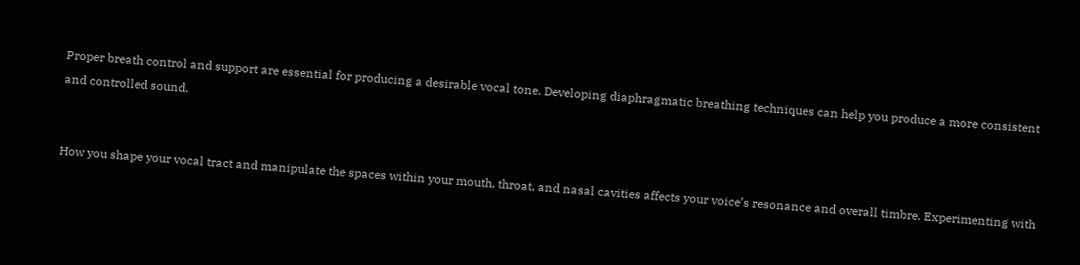Proper breath control and support are essential for producing a desirable vocal tone. Developing diaphragmatic breathing techniques can help you produce a more consistent and controlled sound.


How you shape your vocal tract and manipulate the spaces within your mouth, throat, and nasal cavities affects your voice’s resonance and overall timbre. Experimenting with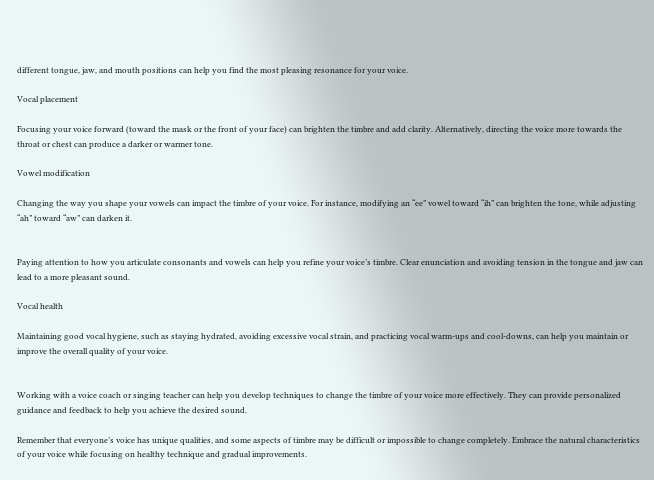different tongue, jaw, and mouth positions can help you find the most pleasing resonance for your voice.

Vocal placement

Focusing your voice forward (toward the mask or the front of your face) can brighten the timbre and add clarity. Alternatively, directing the voice more towards the throat or chest can produce a darker or warmer tone.

Vowel modification

Changing the way you shape your vowels can impact the timbre of your voice. For instance, modifying an “ee” vowel toward “ih” can brighten the tone, while adjusting “ah” toward “aw” can darken it.


Paying attention to how you articulate consonants and vowels can help you refine your voice’s timbre. Clear enunciation and avoiding tension in the tongue and jaw can lead to a more pleasant sound.

Vocal health

Maintaining good vocal hygiene, such as staying hydrated, avoiding excessive vocal strain, and practicing vocal warm-ups and cool-downs, can help you maintain or improve the overall quality of your voice.


Working with a voice coach or singing teacher can help you develop techniques to change the timbre of your voice more effectively. They can provide personalized guidance and feedback to help you achieve the desired sound.

Remember that everyone’s voice has unique qualities, and some aspects of timbre may be difficult or impossible to change completely. Embrace the natural characteristics of your voice while focusing on healthy technique and gradual improvements.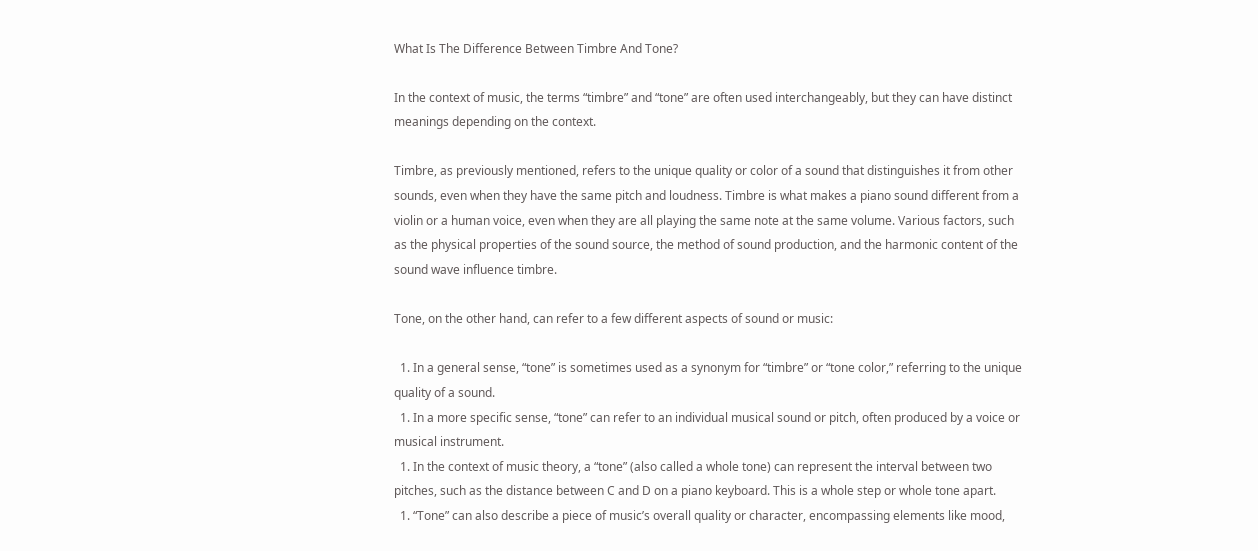What Is The Difference Between Timbre And Tone?

In the context of music, the terms “timbre” and “tone” are often used interchangeably, but they can have distinct meanings depending on the context.

Timbre, as previously mentioned, refers to the unique quality or color of a sound that distinguishes it from other sounds, even when they have the same pitch and loudness. Timbre is what makes a piano sound different from a violin or a human voice, even when they are all playing the same note at the same volume. Various factors, such as the physical properties of the sound source, the method of sound production, and the harmonic content of the sound wave influence timbre.

Tone, on the other hand, can refer to a few different aspects of sound or music:

  1. In a general sense, “tone” is sometimes used as a synonym for “timbre” or “tone color,” referring to the unique quality of a sound.
  1. In a more specific sense, “tone” can refer to an individual musical sound or pitch, often produced by a voice or musical instrument.
  1. In the context of music theory, a “tone” (also called a whole tone) can represent the interval between two pitches, such as the distance between C and D on a piano keyboard. This is a whole step or whole tone apart.
  1. “Tone” can also describe a piece of music’s overall quality or character, encompassing elements like mood,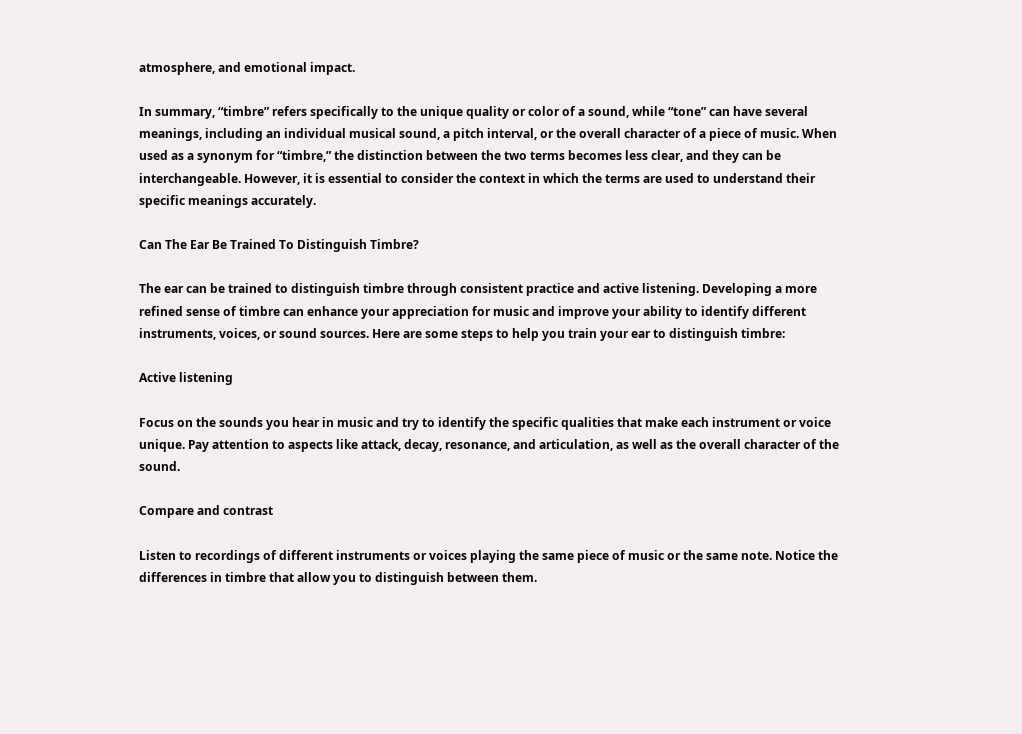atmosphere, and emotional impact.

In summary, “timbre” refers specifically to the unique quality or color of a sound, while “tone” can have several meanings, including an individual musical sound, a pitch interval, or the overall character of a piece of music. When used as a synonym for “timbre,” the distinction between the two terms becomes less clear, and they can be interchangeable. However, it is essential to consider the context in which the terms are used to understand their specific meanings accurately.

Can The Ear Be Trained To Distinguish Timbre?

The ear can be trained to distinguish timbre through consistent practice and active listening. Developing a more refined sense of timbre can enhance your appreciation for music and improve your ability to identify different instruments, voices, or sound sources. Here are some steps to help you train your ear to distinguish timbre:

Active listening

Focus on the sounds you hear in music and try to identify the specific qualities that make each instrument or voice unique. Pay attention to aspects like attack, decay, resonance, and articulation, as well as the overall character of the sound.

Compare and contrast

Listen to recordings of different instruments or voices playing the same piece of music or the same note. Notice the differences in timbre that allow you to distinguish between them.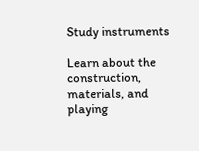Study instruments

Learn about the construction, materials, and playing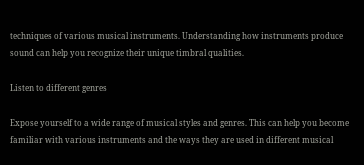techniques of various musical instruments. Understanding how instruments produce sound can help you recognize their unique timbral qualities.

Listen to different genres

Expose yourself to a wide range of musical styles and genres. This can help you become familiar with various instruments and the ways they are used in different musical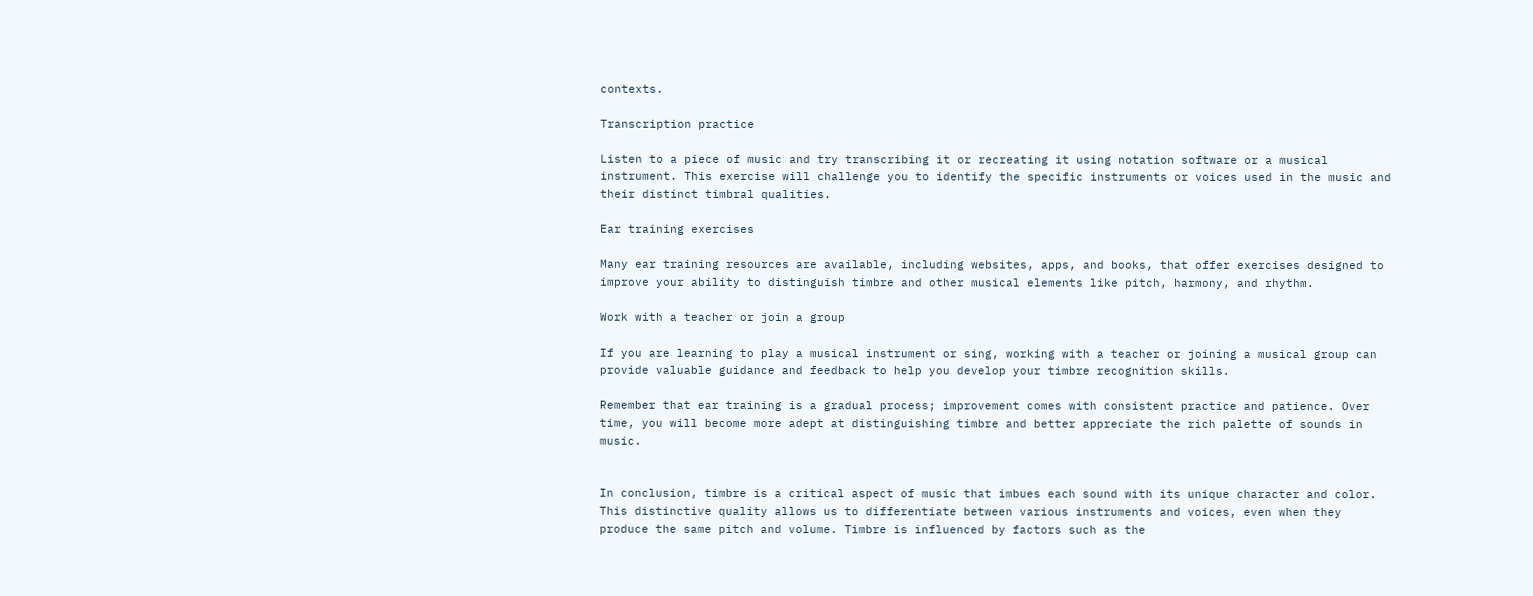contexts.

Transcription practice

Listen to a piece of music and try transcribing it or recreating it using notation software or a musical instrument. This exercise will challenge you to identify the specific instruments or voices used in the music and their distinct timbral qualities.

Ear training exercises

Many ear training resources are available, including websites, apps, and books, that offer exercises designed to improve your ability to distinguish timbre and other musical elements like pitch, harmony, and rhythm.

Work with a teacher or join a group

If you are learning to play a musical instrument or sing, working with a teacher or joining a musical group can provide valuable guidance and feedback to help you develop your timbre recognition skills.

Remember that ear training is a gradual process; improvement comes with consistent practice and patience. Over time, you will become more adept at distinguishing timbre and better appreciate the rich palette of sounds in music.


In conclusion, timbre is a critical aspect of music that imbues each sound with its unique character and color. This distinctive quality allows us to differentiate between various instruments and voices, even when they produce the same pitch and volume. Timbre is influenced by factors such as the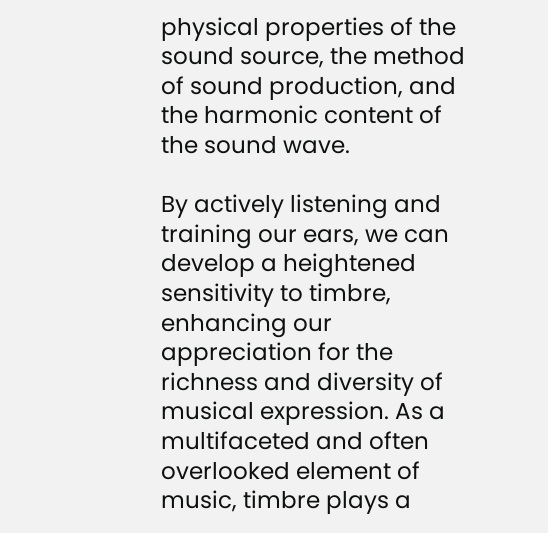physical properties of the sound source, the method of sound production, and the harmonic content of the sound wave.

By actively listening and training our ears, we can develop a heightened sensitivity to timbre, enhancing our appreciation for the richness and diversity of musical expression. As a multifaceted and often overlooked element of music, timbre plays a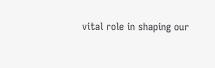vital role in shaping our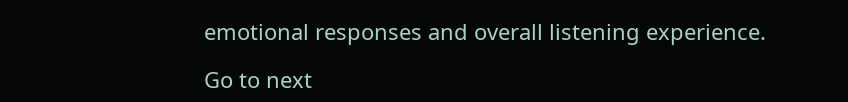emotional responses and overall listening experience.

Go to next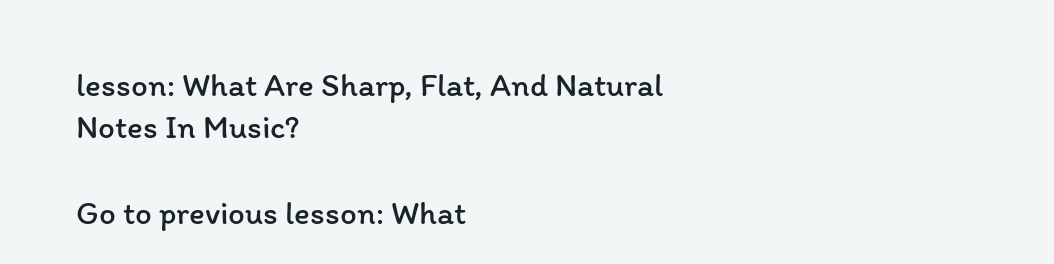lesson: What Are Sharp, Flat, And Natural Notes In Music?

Go to previous lesson: What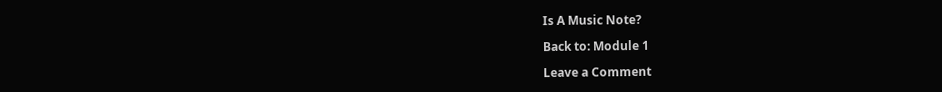Is A Music Note?

Back to: Module 1

Leave a Comment